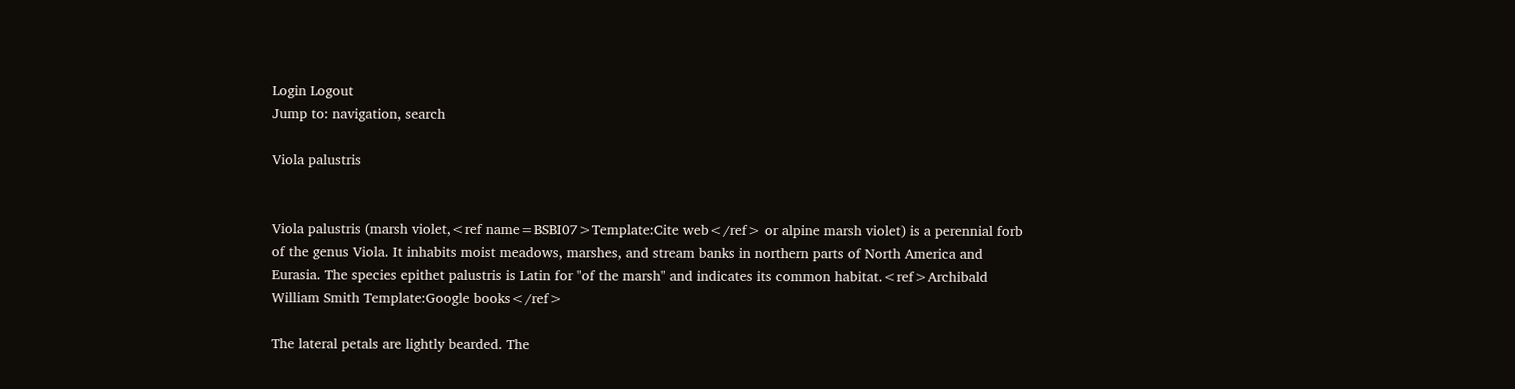Login Logout
Jump to: navigation, search

Viola palustris


Viola palustris (marsh violet,<ref name=BSBI07>Template:Cite web</ref> or alpine marsh violet) is a perennial forb of the genus Viola. It inhabits moist meadows, marshes, and stream banks in northern parts of North America and Eurasia. The species epithet palustris is Latin for "of the marsh" and indicates its common habitat.<ref>Archibald William Smith Template:Google books</ref>

The lateral petals are lightly bearded. The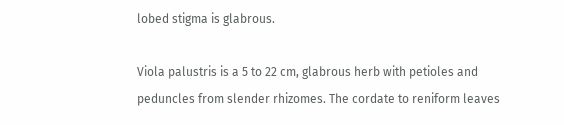lobed stigma is glabrous.

Viola palustris is a 5 to 22 cm, glabrous herb with petioles and peduncles from slender rhizomes. The cordate to reniform leaves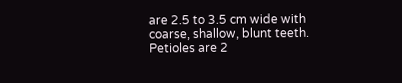are 2.5 to 3.5 cm wide with coarse, shallow, blunt teeth. Petioles are 2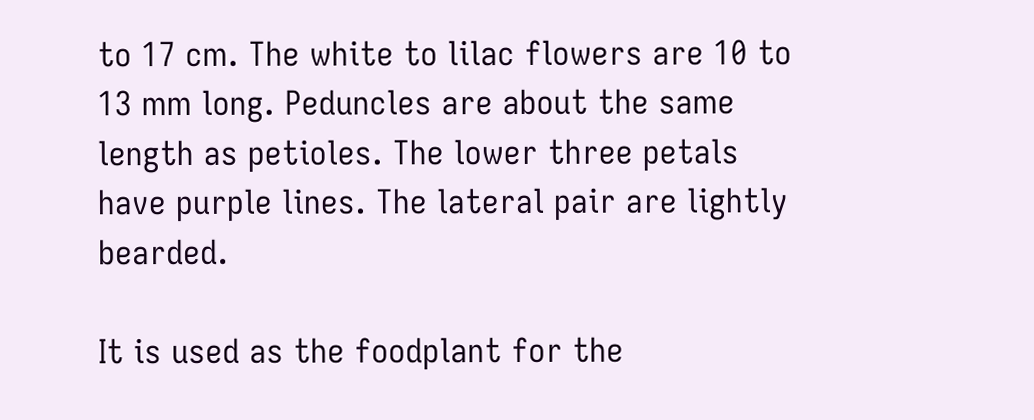to 17 cm. The white to lilac flowers are 10 to 13 mm long. Peduncles are about the same length as petioles. The lower three petals have purple lines. The lateral pair are lightly bearded.

It is used as the foodplant for the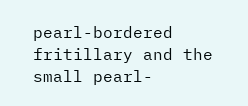pearl-bordered fritillary and the small pearl-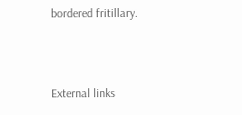bordered fritillary.



External links